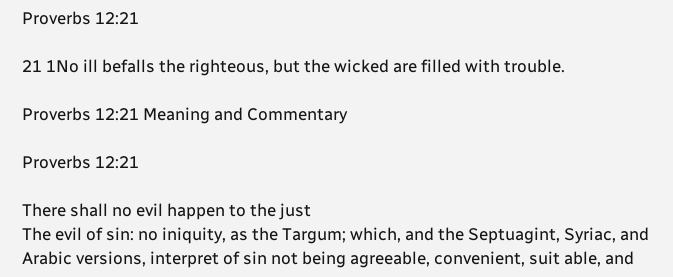Proverbs 12:21

21 1No ill befalls the righteous, but the wicked are filled with trouble.

Proverbs 12:21 Meaning and Commentary

Proverbs 12:21

There shall no evil happen to the just
The evil of sin: no iniquity, as the Targum; which, and the Septuagint, Syriac, and Arabic versions, interpret of sin not being agreeable, convenient, suit able, and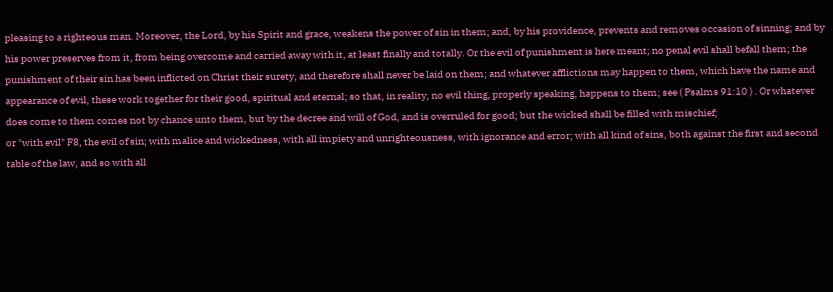pleasing to a righteous man. Moreover, the Lord, by his Spirit and grace, weakens the power of sin in them; and, by his providence, prevents and removes occasion of sinning; and by his power preserves from it, from being overcome and carried away with it, at least finally and totally. Or the evil of punishment is here meant; no penal evil shall befall them; the punishment of their sin has been inflicted on Christ their surety, and therefore shall never be laid on them; and whatever afflictions may happen to them, which have the name and appearance of evil, these work together for their good, spiritual and eternal; so that, in reality, no evil thing, properly speaking, happens to them; see ( Psalms 91:10 ) . Or whatever does come to them comes not by chance unto them, but by the decree and will of God, and is overruled for good; but the wicked shall be filled with mischief;
or "with evil" F8, the evil of sin; with malice and wickedness, with all impiety and unrighteousness, with ignorance and error; with all kind of sins, both against the first and second table of the law, and so with all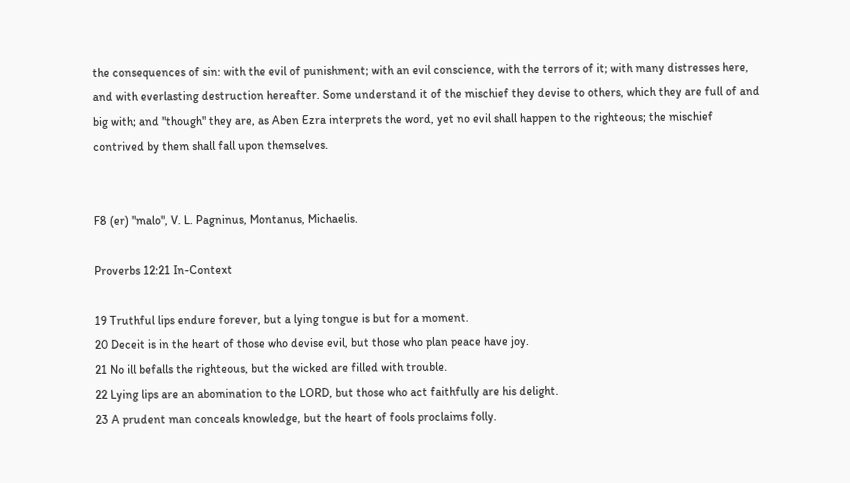the consequences of sin: with the evil of punishment; with an evil conscience, with the terrors of it; with many distresses here, and with everlasting destruction hereafter. Some understand it of the mischief they devise to others, which they are full of and big with; and "though" they are, as Aben Ezra interprets the word, yet no evil shall happen to the righteous; the mischief contrived by them shall fall upon themselves.


F8 (er) "malo", V. L. Pagninus, Montanus, Michaelis.

Proverbs 12:21 In-Context

19 Truthful lips endure forever, but a lying tongue is but for a moment.
20 Deceit is in the heart of those who devise evil, but those who plan peace have joy.
21 No ill befalls the righteous, but the wicked are filled with trouble.
22 Lying lips are an abomination to the LORD, but those who act faithfully are his delight.
23 A prudent man conceals knowledge, but the heart of fools proclaims folly.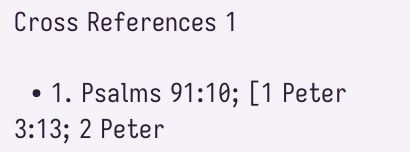Cross References 1

  • 1. Psalms 91:10; [1 Peter 3:13; 2 Peter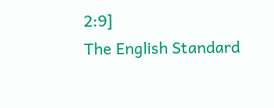2:9]
The English Standard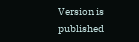Version is published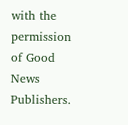with the permission of Good News Publishers.